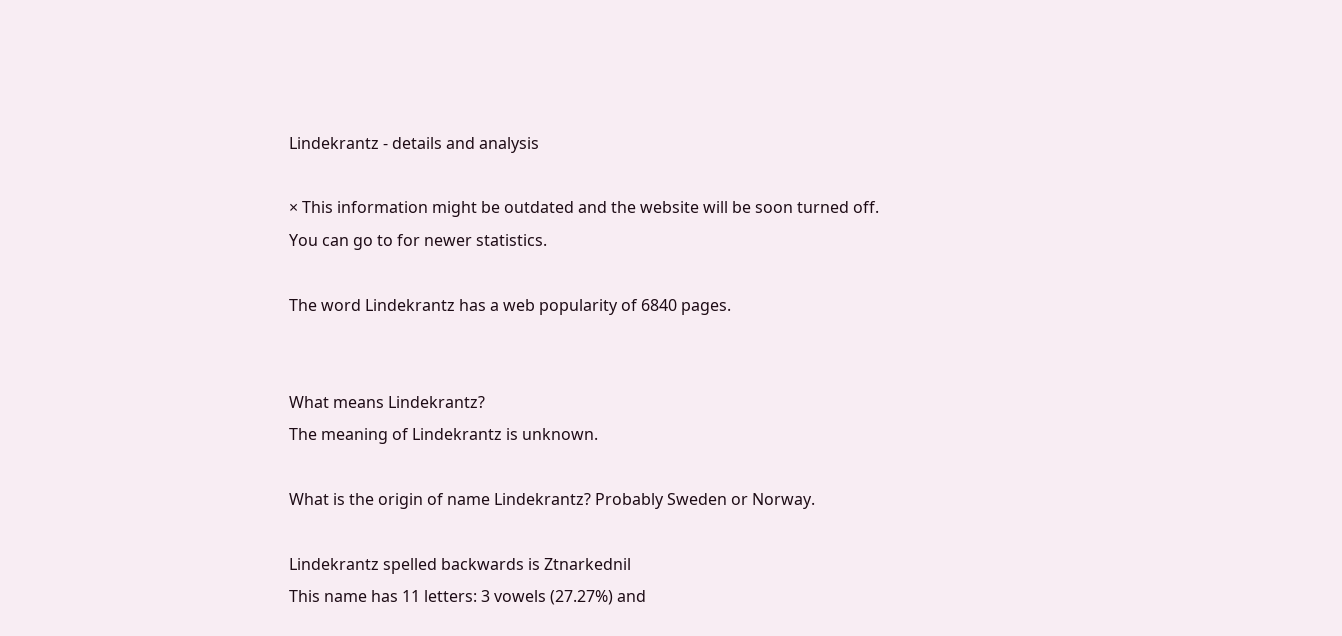Lindekrantz - details and analysis

× This information might be outdated and the website will be soon turned off.
You can go to for newer statistics.

The word Lindekrantz has a web popularity of 6840 pages.


What means Lindekrantz?
The meaning of Lindekrantz is unknown.

What is the origin of name Lindekrantz? Probably Sweden or Norway.

Lindekrantz spelled backwards is Ztnarkednil
This name has 11 letters: 3 vowels (27.27%) and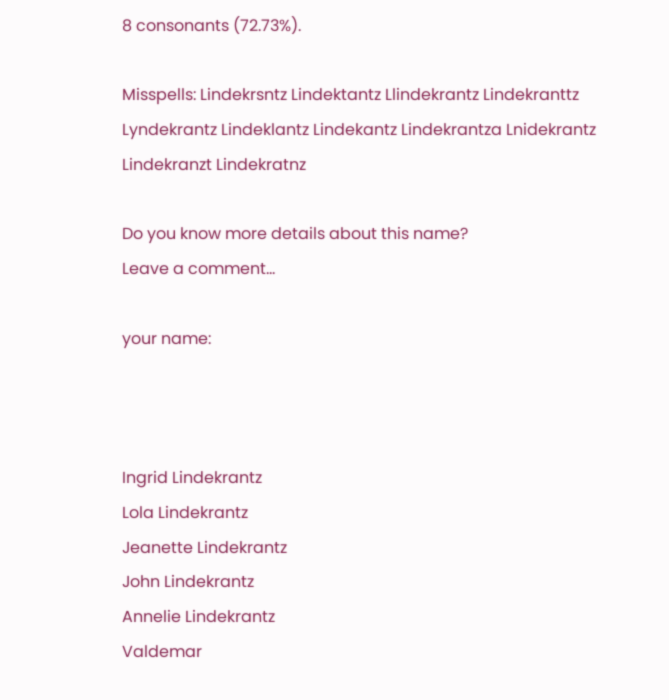8 consonants (72.73%).

Misspells: Lindekrsntz Lindektantz Llindekrantz Lindekranttz Lyndekrantz Lindeklantz Lindekantz Lindekrantza Lnidekrantz Lindekranzt Lindekratnz

Do you know more details about this name?
Leave a comment...

your name:



Ingrid Lindekrantz
Lola Lindekrantz
Jeanette Lindekrantz
John Lindekrantz
Annelie Lindekrantz
Valdemar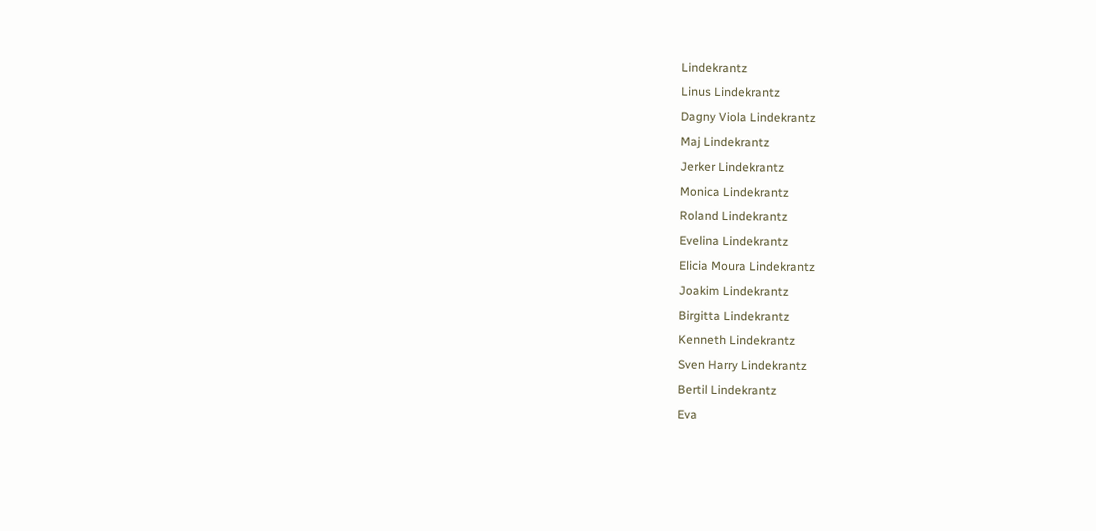Lindekrantz
Linus Lindekrantz
Dagny Viola Lindekrantz
Maj Lindekrantz
Jerker Lindekrantz
Monica Lindekrantz
Roland Lindekrantz
Evelina Lindekrantz
Elicia Moura Lindekrantz
Joakim Lindekrantz
Birgitta Lindekrantz
Kenneth Lindekrantz
Sven Harry Lindekrantz
Bertil Lindekrantz
Eva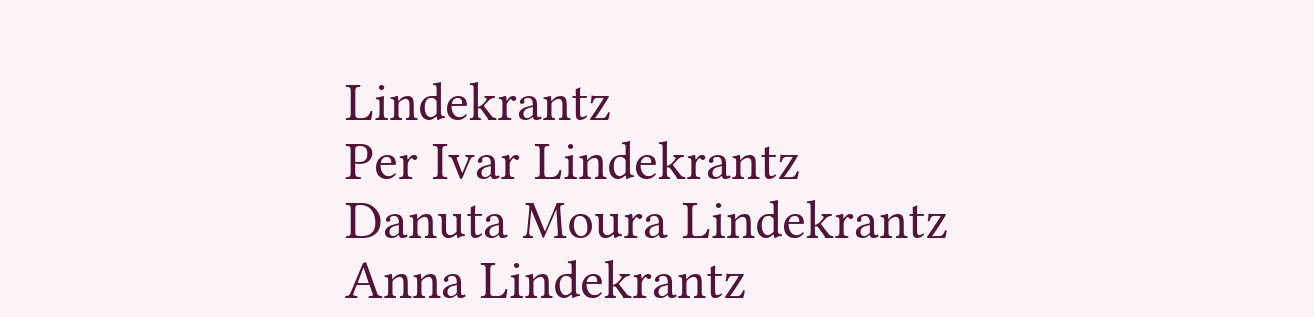Lindekrantz
Per Ivar Lindekrantz
Danuta Moura Lindekrantz
Anna Lindekrantz